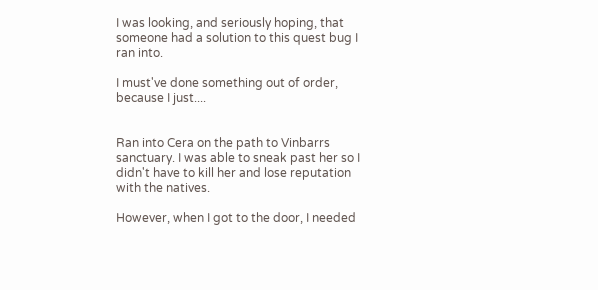I was looking, and seriously hoping, that someone had a solution to this quest bug I ran into.

I must've done something out of order, because I just....


Ran into Cera on the path to Vinbarrs sanctuary. I was able to sneak past her so I didn't have to kill her and lose reputation with the natives.

However, when I got to the door, I needed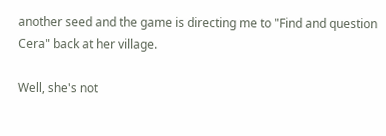another seed and the game is directing me to "Find and question Cera" back at her village.

Well, she's not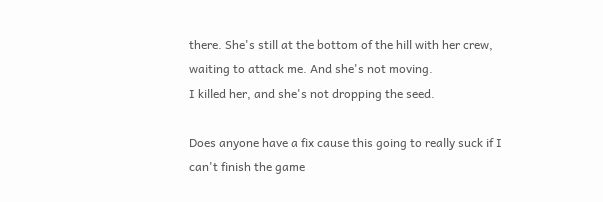there. She's still at the bottom of the hill with her crew, waiting to attack me. And she's not moving.
I killed her, and she's not dropping the seed.

Does anyone have a fix cause this going to really suck if I can't finish the game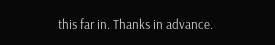this far in. Thanks in advance.